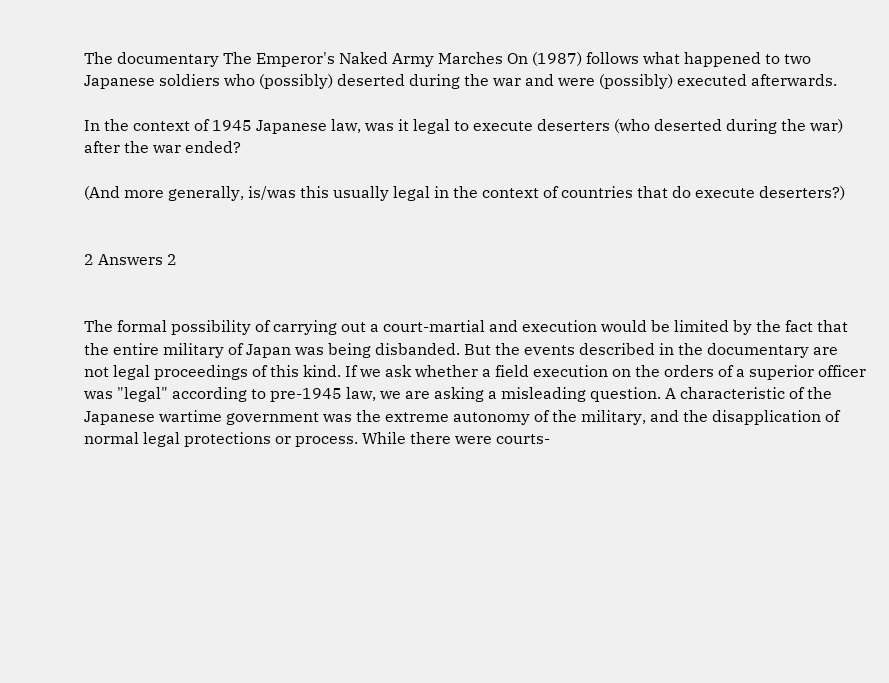The documentary The Emperor's Naked Army Marches On (1987) follows what happened to two Japanese soldiers who (possibly) deserted during the war and were (possibly) executed afterwards.

In the context of 1945 Japanese law, was it legal to execute deserters (who deserted during the war) after the war ended?

(And more generally, is/was this usually legal in the context of countries that do execute deserters?)


2 Answers 2


The formal possibility of carrying out a court-martial and execution would be limited by the fact that the entire military of Japan was being disbanded. But the events described in the documentary are not legal proceedings of this kind. If we ask whether a field execution on the orders of a superior officer was "legal" according to pre-1945 law, we are asking a misleading question. A characteristic of the Japanese wartime government was the extreme autonomy of the military, and the disapplication of normal legal protections or process. While there were courts-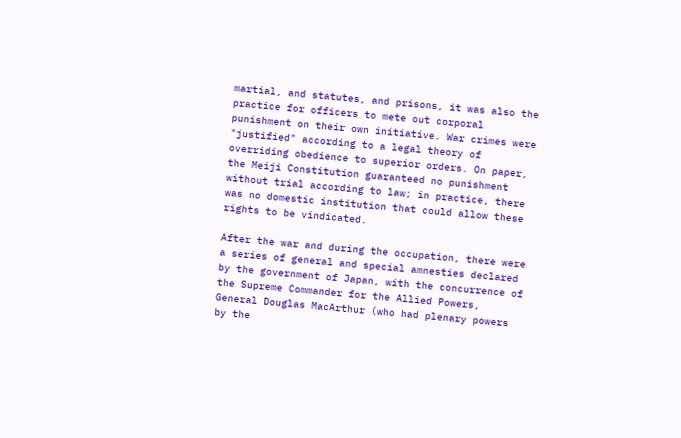martial, and statutes, and prisons, it was also the practice for officers to mete out corporal punishment on their own initiative. War crimes were "justified" according to a legal theory of overriding obedience to superior orders. On paper, the Meiji Constitution guaranteed no punishment without trial according to law; in practice, there was no domestic institution that could allow these rights to be vindicated.

After the war and during the occupation, there were a series of general and special amnesties declared by the government of Japan, with the concurrence of the Supreme Commander for the Allied Powers, General Douglas MacArthur (who had plenary powers by the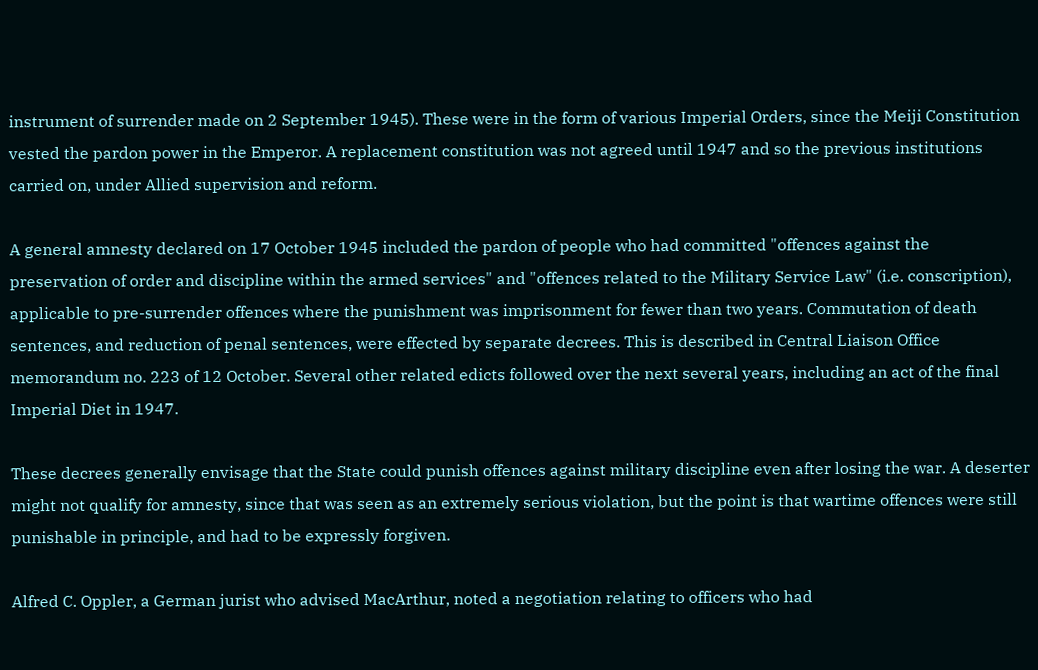instrument of surrender made on 2 September 1945). These were in the form of various Imperial Orders, since the Meiji Constitution vested the pardon power in the Emperor. A replacement constitution was not agreed until 1947 and so the previous institutions carried on, under Allied supervision and reform.

A general amnesty declared on 17 October 1945 included the pardon of people who had committed "offences against the preservation of order and discipline within the armed services" and "offences related to the Military Service Law" (i.e. conscription), applicable to pre-surrender offences where the punishment was imprisonment for fewer than two years. Commutation of death sentences, and reduction of penal sentences, were effected by separate decrees. This is described in Central Liaison Office memorandum no. 223 of 12 October. Several other related edicts followed over the next several years, including an act of the final Imperial Diet in 1947.

These decrees generally envisage that the State could punish offences against military discipline even after losing the war. A deserter might not qualify for amnesty, since that was seen as an extremely serious violation, but the point is that wartime offences were still punishable in principle, and had to be expressly forgiven.

Alfred C. Oppler, a German jurist who advised MacArthur, noted a negotiation relating to officers who had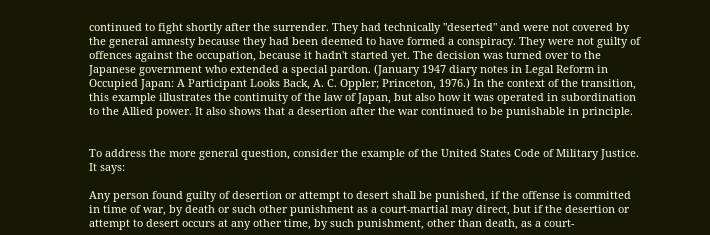continued to fight shortly after the surrender. They had technically "deserted" and were not covered by the general amnesty because they had been deemed to have formed a conspiracy. They were not guilty of offences against the occupation, because it hadn't started yet. The decision was turned over to the Japanese government who extended a special pardon. (January 1947 diary notes in Legal Reform in Occupied Japan: A Participant Looks Back, A. C. Oppler; Princeton, 1976.) In the context of the transition, this example illustrates the continuity of the law of Japan, but also how it was operated in subordination to the Allied power. It also shows that a desertion after the war continued to be punishable in principle.


To address the more general question, consider the example of the United States Code of Military Justice. It says:

Any person found guilty of desertion or attempt to desert shall be punished, if the offense is committed in time of war, by death or such other punishment as a court-martial may direct, but if the desertion or attempt to desert occurs at any other time, by such punishment, other than death, as a court-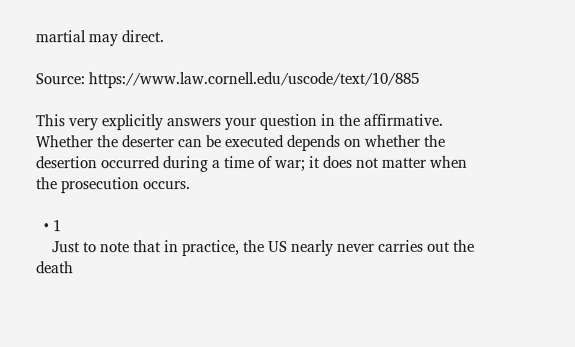martial may direct.

Source: https://www.law.cornell.edu/uscode/text/10/885

This very explicitly answers your question in the affirmative. Whether the deserter can be executed depends on whether the desertion occurred during a time of war; it does not matter when the prosecution occurs.

  • 1
    Just to note that in practice, the US nearly never carries out the death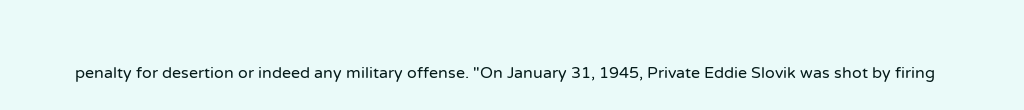penalty for desertion or indeed any military offense. "On January 31, 1945, Private Eddie Slovik was shot by firing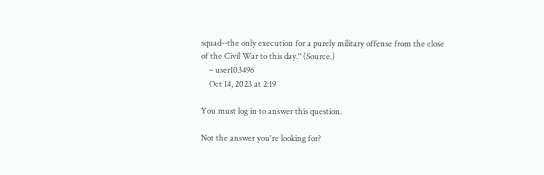squad--the only execution for a purely military offense from the close of the Civil War to this day." (Source.)
    – user103496
    Oct 14, 2023 at 2:19

You must log in to answer this question.

Not the answer you're looking for?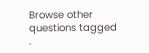Browse other questions tagged .